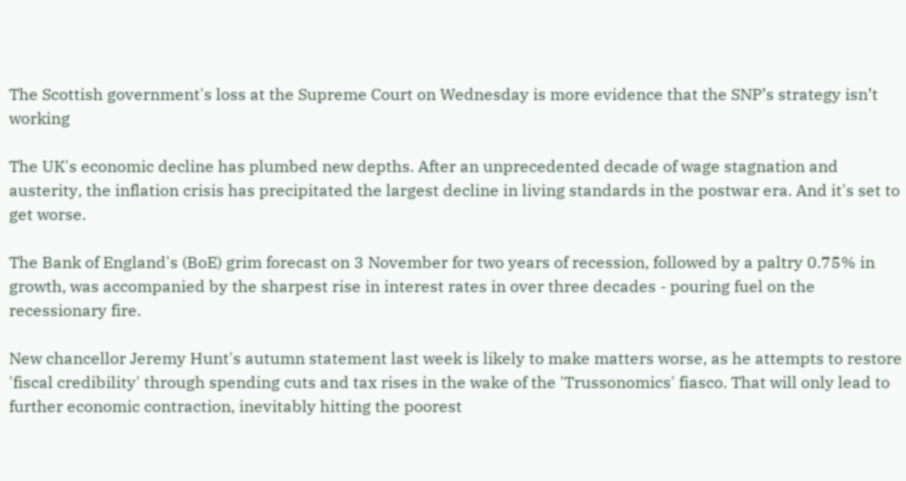The Scottish government's loss at the Supreme Court on Wednesday is more evidence that the SNP’s strategy isn’t working

The UK's economic decline has plumbed new depths. After an unprecedented decade of wage stagnation and austerity, the inflation crisis has precipitated the largest decline in living standards in the postwar era. And it's set to get worse.

The Bank of England's (BoE) grim forecast on 3 November for two years of recession, followed by a paltry 0.75% in growth, was accompanied by the sharpest rise in interest rates in over three decades - pouring fuel on the recessionary fire.

New chancellor Jeremy Hunt's autumn statement last week is likely to make matters worse, as he attempts to restore 'fiscal credibility' through spending cuts and tax rises in the wake of the 'Trussonomics' fiasco. That will only lead to further economic contraction, inevitably hitting the poorest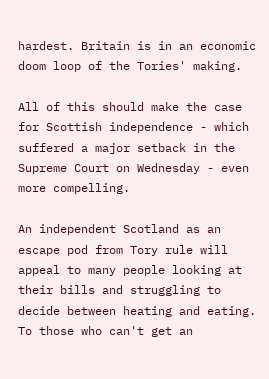hardest. Britain is in an economic doom loop of the Tories' making.

All of this should make the case for Scottish independence - which suffered a major setback in the Supreme Court on Wednesday - even more compelling.

An independent Scotland as an escape pod from Tory rule will appeal to many people looking at their bills and struggling to decide between heating and eating. To those who can't get an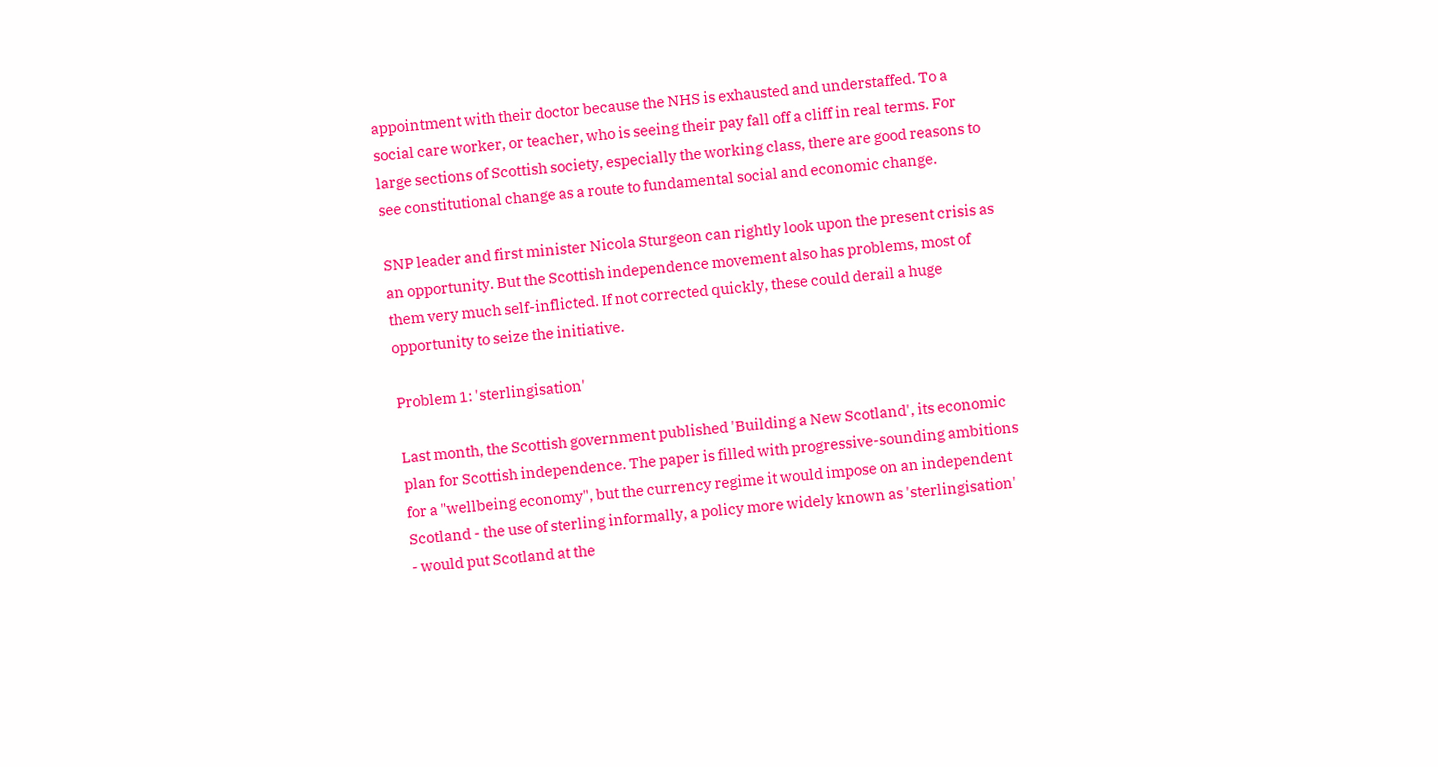appointment with their doctor because the NHS is exhausted and understaffed. To a social care worker, or teacher, who is seeing their pay fall off a cliff in real terms. For large sections of Scottish society, especially the working class, there are good reasons to see constitutional change as a route to fundamental social and economic change.

SNP leader and first minister Nicola Sturgeon can rightly look upon the present crisis as an opportunity. But the Scottish independence movement also has problems, most of them very much self-inflicted. If not corrected quickly, these could derail a huge opportunity to seize the initiative.

Problem 1: 'sterlingisation'

Last month, the Scottish government published 'Building a New Scotland', its economic plan for Scottish independence. The paper is filled with progressive-sounding ambitions for a "wellbeing economy", but the currency regime it would impose on an independent Scotland - the use of sterling informally, a policy more widely known as 'sterlingisation' - would put Scotland at the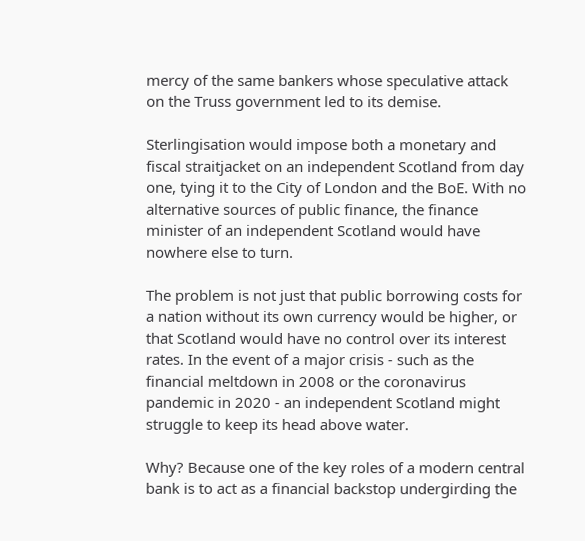mercy of the same bankers whose speculative attack on the Truss government led to its demise.

Sterlingisation would impose both a monetary and fiscal straitjacket on an independent Scotland from day one, tying it to the City of London and the BoE. With no alternative sources of public finance, the finance minister of an independent Scotland would have nowhere else to turn.

The problem is not just that public borrowing costs for a nation without its own currency would be higher, or that Scotland would have no control over its interest rates. In the event of a major crisis - such as the financial meltdown in 2008 or the coronavirus pandemic in 2020 - an independent Scotland might struggle to keep its head above water.

Why? Because one of the key roles of a modern central bank is to act as a financial backstop undergirding the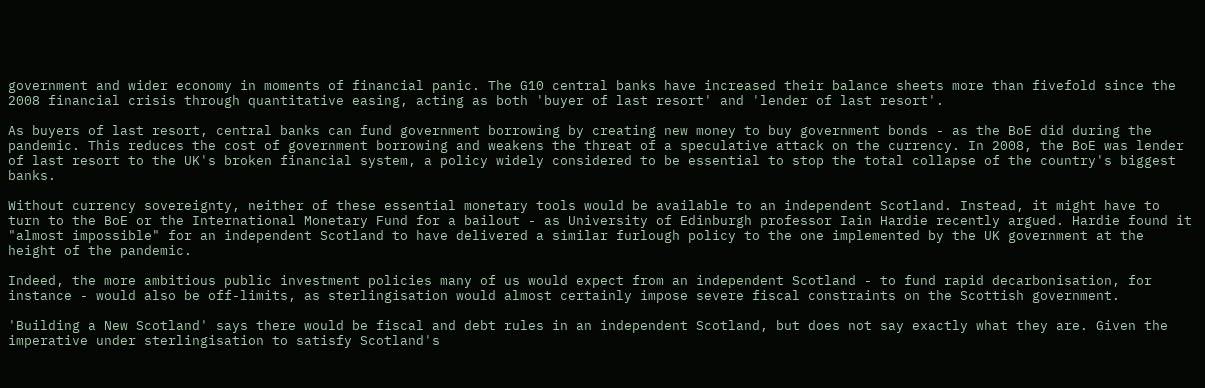government and wider economy in moments of financial panic. The G10 central banks have increased their balance sheets more than fivefold since the 2008 financial crisis through quantitative easing, acting as both 'buyer of last resort' and 'lender of last resort'.

As buyers of last resort, central banks can fund government borrowing by creating new money to buy government bonds - as the BoE did during the pandemic. This reduces the cost of government borrowing and weakens the threat of a speculative attack on the currency. In 2008, the BoE was lender of last resort to the UK's broken financial system, a policy widely considered to be essential to stop the total collapse of the country's biggest banks.

Without currency sovereignty, neither of these essential monetary tools would be available to an independent Scotland. Instead, it might have to turn to the BoE or the International Monetary Fund for a bailout - as University of Edinburgh professor Iain Hardie recently argued. Hardie found it "almost impossible" for an independent Scotland to have delivered a similar furlough policy to the one implemented by the UK government at the height of the pandemic.

Indeed, the more ambitious public investment policies many of us would expect from an independent Scotland - to fund rapid decarbonisation, for instance - would also be off-limits, as sterlingisation would almost certainly impose severe fiscal constraints on the Scottish government.

'Building a New Scotland' says there would be fiscal and debt rules in an independent Scotland, but does not say exactly what they are. Given the imperative under sterlingisation to satisfy Scotland's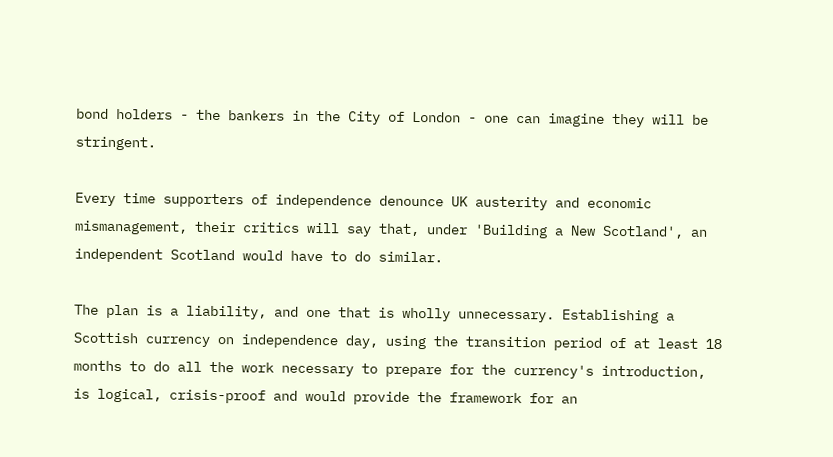bond holders - the bankers in the City of London - one can imagine they will be stringent.

Every time supporters of independence denounce UK austerity and economic mismanagement, their critics will say that, under 'Building a New Scotland', an independent Scotland would have to do similar.

The plan is a liability, and one that is wholly unnecessary. Establishing a Scottish currency on independence day, using the transition period of at least 18 months to do all the work necessary to prepare for the currency's introduction, is logical, crisis-proof and would provide the framework for an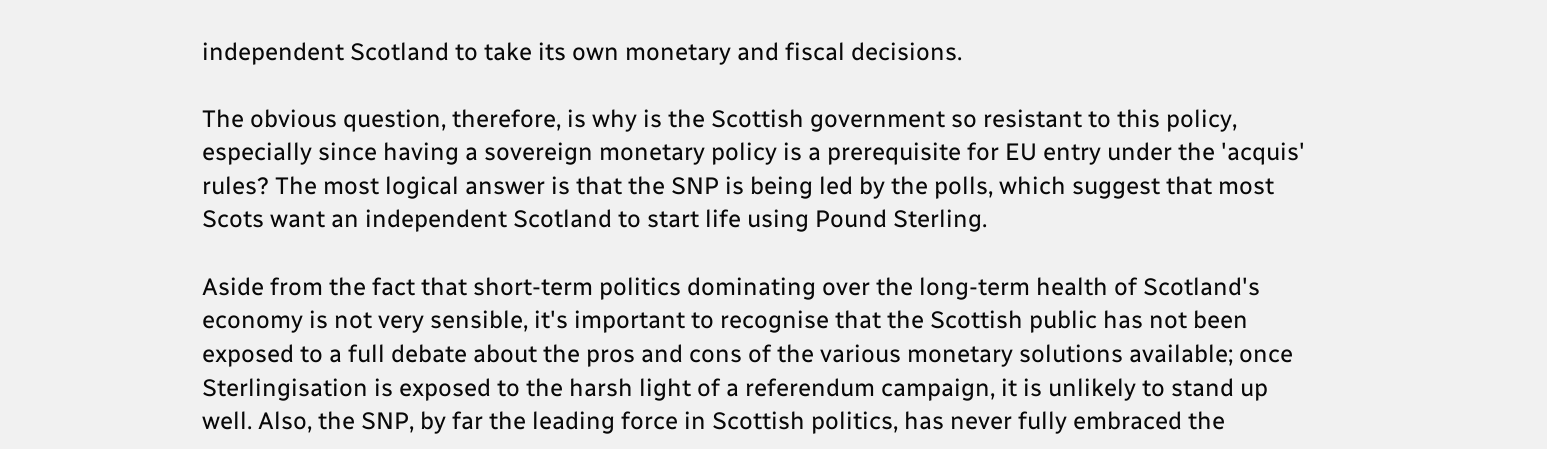independent Scotland to take its own monetary and fiscal decisions.

The obvious question, therefore, is why is the Scottish government so resistant to this policy, especially since having a sovereign monetary policy is a prerequisite for EU entry under the 'acquis' rules? The most logical answer is that the SNP is being led by the polls, which suggest that most Scots want an independent Scotland to start life using Pound Sterling.

Aside from the fact that short-term politics dominating over the long-term health of Scotland's economy is not very sensible, it's important to recognise that the Scottish public has not been exposed to a full debate about the pros and cons of the various monetary solutions available; once Sterlingisation is exposed to the harsh light of a referendum campaign, it is unlikely to stand up well. Also, the SNP, by far the leading force in Scottish politics, has never fully embraced the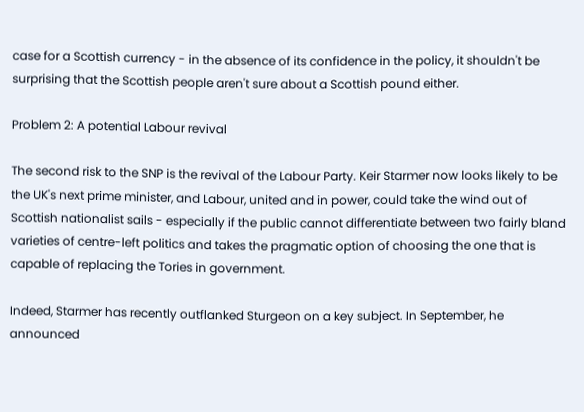case for a Scottish currency - in the absence of its confidence in the policy, it shouldn't be surprising that the Scottish people aren't sure about a Scottish pound either.

Problem 2: A potential Labour revival

The second risk to the SNP is the revival of the Labour Party. Keir Starmer now looks likely to be the UK's next prime minister, and Labour, united and in power, could take the wind out of Scottish nationalist sails - especially if the public cannot differentiate between two fairly bland varieties of centre-left politics and takes the pragmatic option of choosing the one that is capable of replacing the Tories in government.

Indeed, Starmer has recently outflanked Sturgeon on a key subject. In September, he announced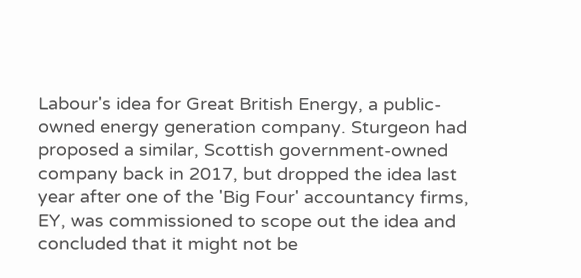Labour's idea for Great British Energy, a public-owned energy generation company. Sturgeon had proposed a similar, Scottish government-owned company back in 2017, but dropped the idea last year after one of the 'Big Four' accountancy firms, EY, was commissioned to scope out the idea and concluded that it might not be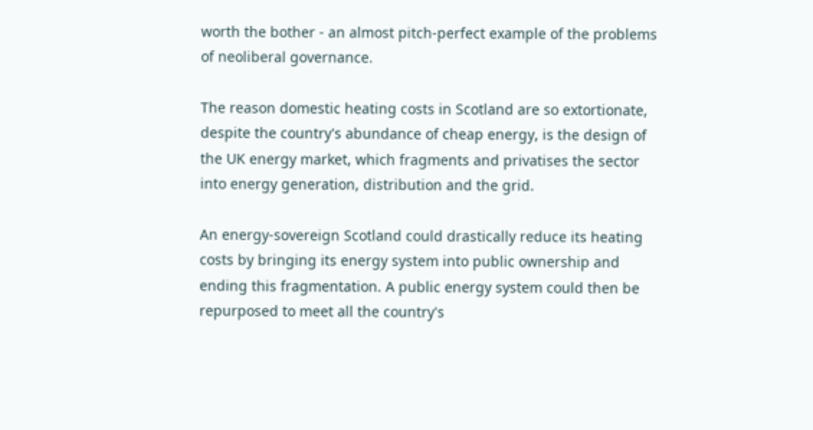worth the bother - an almost pitch-perfect example of the problems of neoliberal governance.

The reason domestic heating costs in Scotland are so extortionate, despite the country's abundance of cheap energy, is the design of the UK energy market, which fragments and privatises the sector into energy generation, distribution and the grid.

An energy-sovereign Scotland could drastically reduce its heating costs by bringing its energy system into public ownership and ending this fragmentation. A public energy system could then be repurposed to meet all the country's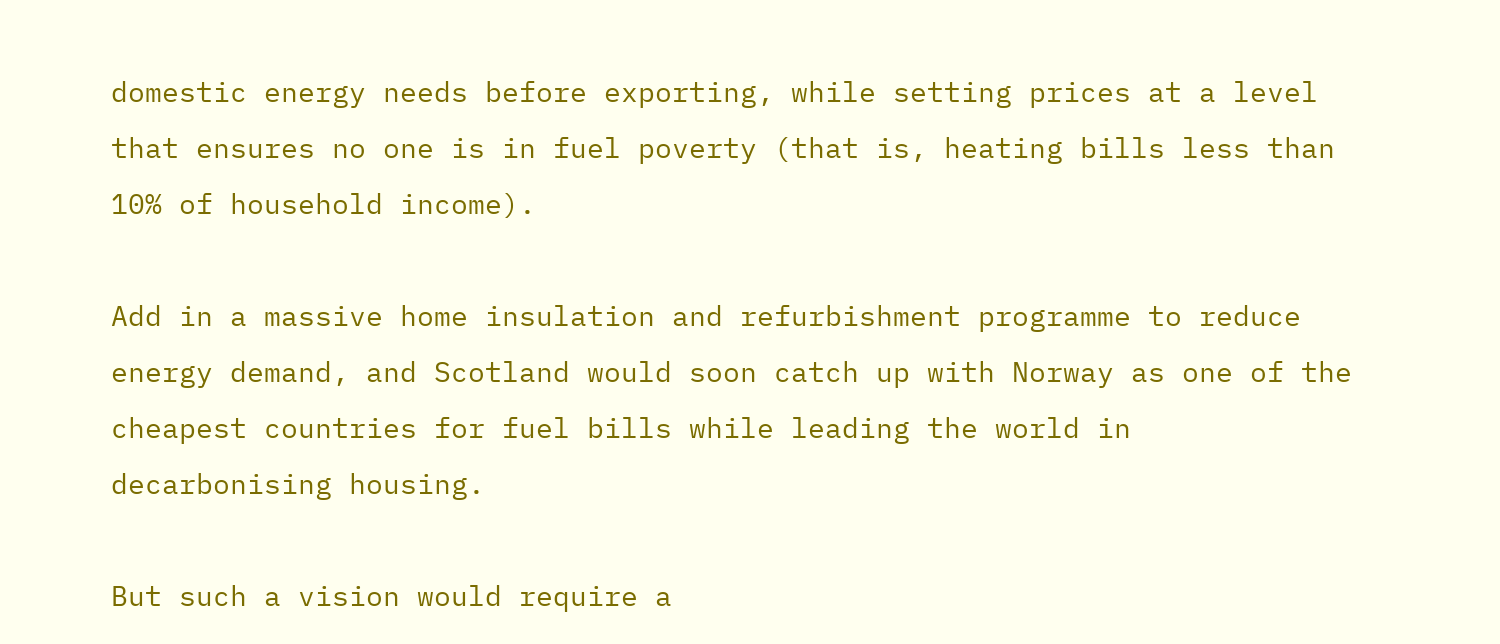domestic energy needs before exporting, while setting prices at a level that ensures no one is in fuel poverty (that is, heating bills less than 10% of household income).

Add in a massive home insulation and refurbishment programme to reduce energy demand, and Scotland would soon catch up with Norway as one of the cheapest countries for fuel bills while leading the world in decarbonising housing.

But such a vision would require a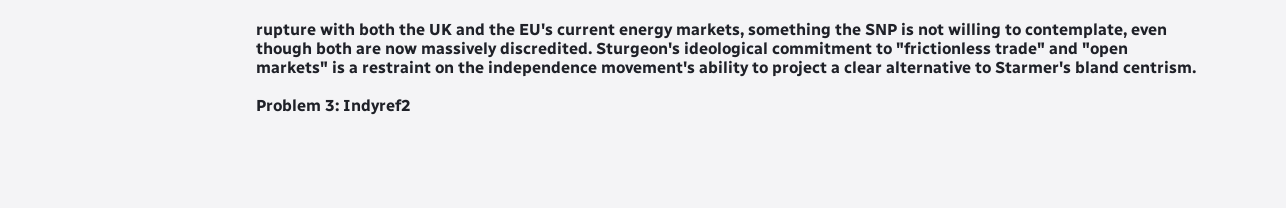rupture with both the UK and the EU's current energy markets, something the SNP is not willing to contemplate, even though both are now massively discredited. Sturgeon's ideological commitment to "frictionless trade" and "open markets" is a restraint on the independence movement's ability to project a clear alternative to Starmer's bland centrism.

Problem 3: Indyref2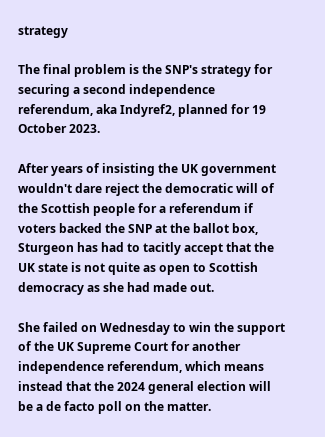strategy

The final problem is the SNP's strategy for securing a second independence referendum, aka Indyref2, planned for 19 October 2023.

After years of insisting the UK government wouldn't dare reject the democratic will of the Scottish people for a referendum if voters backed the SNP at the ballot box, Sturgeon has had to tacitly accept that the UK state is not quite as open to Scottish democracy as she had made out.

She failed on Wednesday to win the support of the UK Supreme Court for another independence referendum, which means instead that the 2024 general election will be a de facto poll on the matter.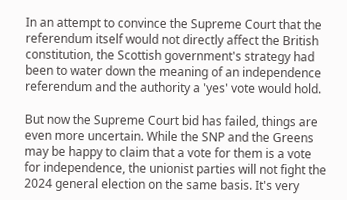In an attempt to convince the Supreme Court that the referendum itself would not directly affect the British constitution, the Scottish government's strategy had been to water down the meaning of an independence referendum and the authority a 'yes' vote would hold.

But now the Supreme Court bid has failed, things are even more uncertain. While the SNP and the Greens may be happy to claim that a vote for them is a vote for independence, the unionist parties will not fight the 2024 general election on the same basis. It's very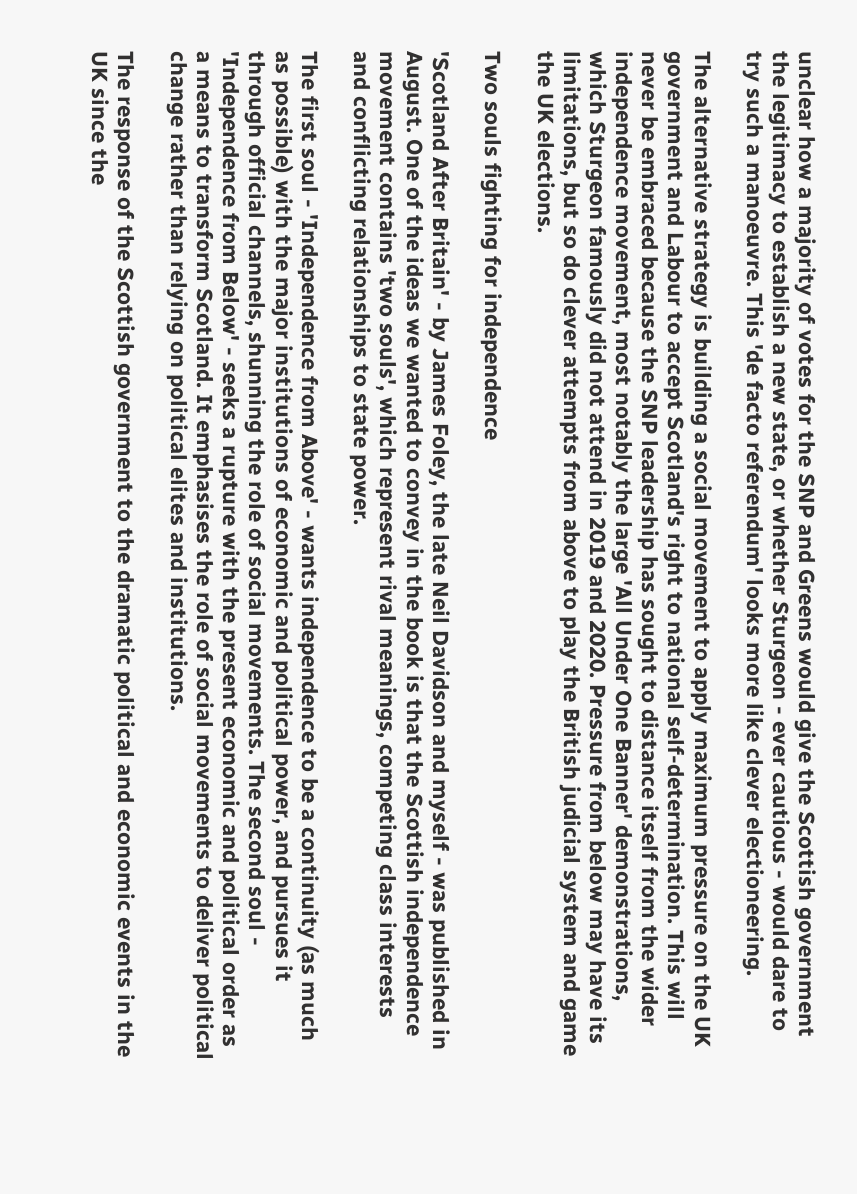unclear how a majority of votes for the SNP and Greens would give the Scottish government the legitimacy to establish a new state, or whether Sturgeon - ever cautious - would dare to try such a manoeuvre. This 'de facto referendum' looks more like clever electioneering.

The alternative strategy is building a social movement to apply maximum pressure on the UK government and Labour to accept Scotland's right to national self-determination. This will never be embraced because the SNP leadership has sought to distance itself from the wider independence movement, most notably the large 'All Under One Banner' demonstrations, which Sturgeon famously did not attend in 2019 and 2020. Pressure from below may have its limitations, but so do clever attempts from above to play the British judicial system and game the UK elections.

Two souls fighting for independence

'Scotland After Britain' - by James Foley, the late Neil Davidson and myself - was published in August. One of the ideas we wanted to convey in the book is that the Scottish independence movement contains 'two souls', which represent rival meanings, competing class interests and conflicting relationships to state power.

The first soul - 'Independence from Above' - wants independence to be a continuity (as much as possible) with the major institutions of economic and political power, and pursues it through official channels, shunning the role of social movements. The second soul - 'Independence from Below' - seeks a rupture with the present economic and political order as a means to transform Scotland. It emphasises the role of social movements to deliver political change rather than relying on political elites and institutions.

The response of the Scottish government to the dramatic political and economic events in the UK since the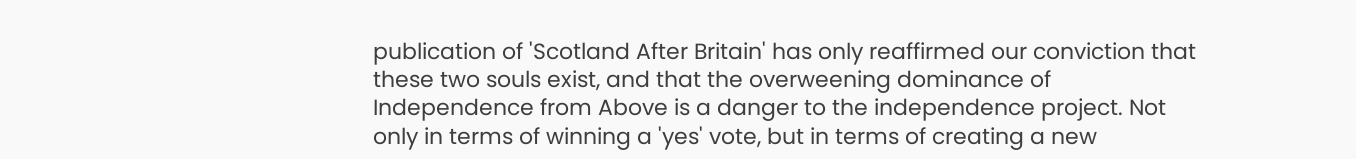publication of 'Scotland After Britain' has only reaffirmed our conviction that these two souls exist, and that the overweening dominance of Independence from Above is a danger to the independence project. Not only in terms of winning a 'yes' vote, but in terms of creating a new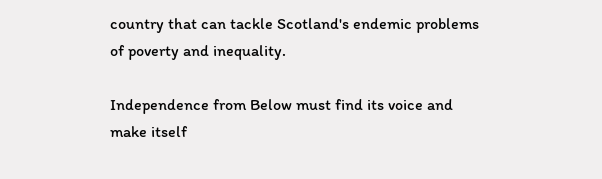country that can tackle Scotland's endemic problems of poverty and inequality.

Independence from Below must find its voice and make itself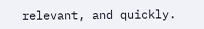relevant, and quickly.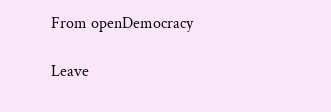From openDemocracy

Leave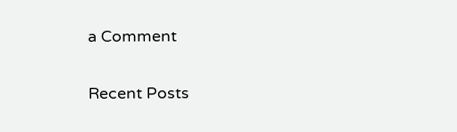a Comment

Recent Posts